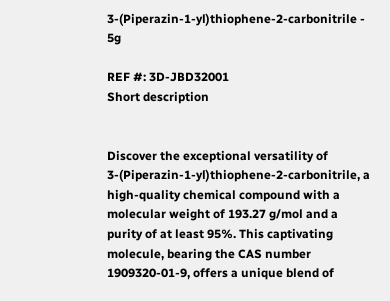3-(Piperazin-1-yl)thiophene-2-carbonitrile - 5g

REF #: 3D-JBD32001
Short description


Discover the exceptional versatility of 3-(Piperazin-1-yl)thiophene-2-carbonitrile, a high-quality chemical compound with a molecular weight of 193.27 g/mol and a purity of at least 95%. This captivating molecule, bearing the CAS number 1909320-01-9, offers a unique blend of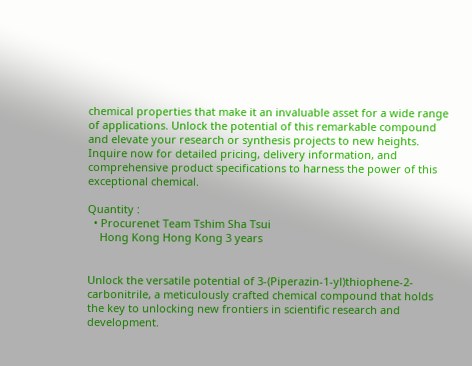chemical properties that make it an invaluable asset for a wide range of applications. Unlock the potential of this remarkable compound and elevate your research or synthesis projects to new heights. Inquire now for detailed pricing, delivery information, and comprehensive product specifications to harness the power of this exceptional chemical.

Quantity :
  • Procurenet Team Tshim Sha Tsui
    Hong Kong Hong Kong 3 years


Unlock the versatile potential of 3-(Piperazin-1-yl)thiophene-2-carbonitrile, a meticulously crafted chemical compound that holds the key to unlocking new frontiers in scientific research and development.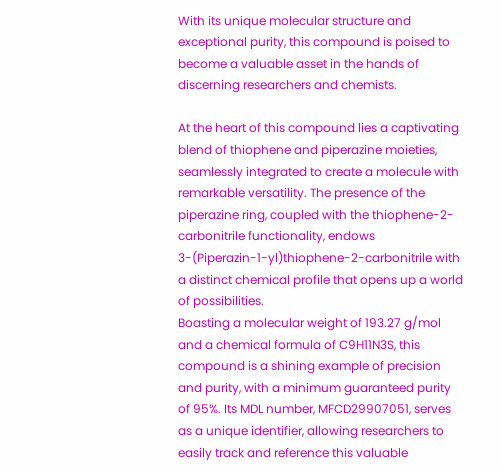With its unique molecular structure and exceptional purity, this compound is poised to become a valuable asset in the hands of discerning researchers and chemists.

At the heart of this compound lies a captivating blend of thiophene and piperazine moieties, seamlessly integrated to create a molecule with remarkable versatility. The presence of the piperazine ring, coupled with the thiophene-2-carbonitrile functionality, endows 3-(Piperazin-1-yl)thiophene-2-carbonitrile with a distinct chemical profile that opens up a world of possibilities.
Boasting a molecular weight of 193.27 g/mol and a chemical formula of C9H11N3S, this compound is a shining example of precision and purity, with a minimum guaranteed purity of 95%. Its MDL number, MFCD29907051, serves as a unique identifier, allowing researchers to easily track and reference this valuable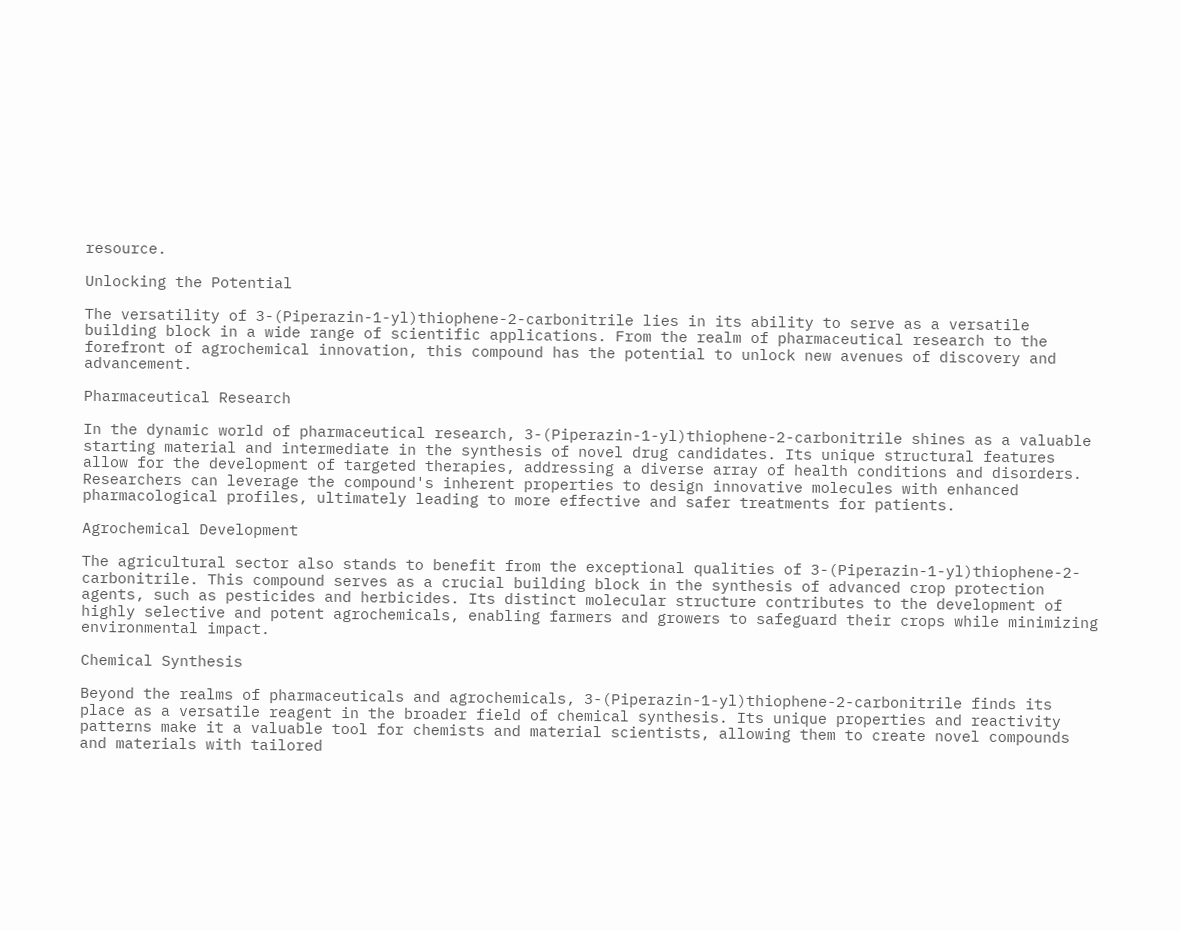resource.

Unlocking the Potential

The versatility of 3-(Piperazin-1-yl)thiophene-2-carbonitrile lies in its ability to serve as a versatile building block in a wide range of scientific applications. From the realm of pharmaceutical research to the forefront of agrochemical innovation, this compound has the potential to unlock new avenues of discovery and advancement.

Pharmaceutical Research

In the dynamic world of pharmaceutical research, 3-(Piperazin-1-yl)thiophene-2-carbonitrile shines as a valuable starting material and intermediate in the synthesis of novel drug candidates. Its unique structural features allow for the development of targeted therapies, addressing a diverse array of health conditions and disorders. Researchers can leverage the compound's inherent properties to design innovative molecules with enhanced pharmacological profiles, ultimately leading to more effective and safer treatments for patients.

Agrochemical Development

The agricultural sector also stands to benefit from the exceptional qualities of 3-(Piperazin-1-yl)thiophene-2-carbonitrile. This compound serves as a crucial building block in the synthesis of advanced crop protection agents, such as pesticides and herbicides. Its distinct molecular structure contributes to the development of highly selective and potent agrochemicals, enabling farmers and growers to safeguard their crops while minimizing environmental impact.

Chemical Synthesis

Beyond the realms of pharmaceuticals and agrochemicals, 3-(Piperazin-1-yl)thiophene-2-carbonitrile finds its place as a versatile reagent in the broader field of chemical synthesis. Its unique properties and reactivity patterns make it a valuable tool for chemists and material scientists, allowing them to create novel compounds and materials with tailored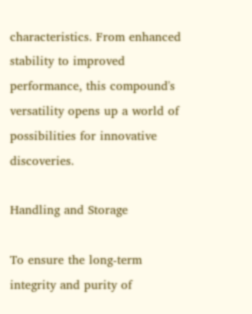characteristics. From enhanced stability to improved performance, this compound's versatility opens up a world of possibilities for innovative discoveries.

Handling and Storage

To ensure the long-term integrity and purity of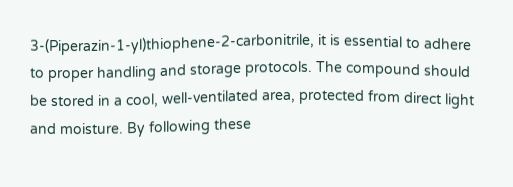3-(Piperazin-1-yl)thiophene-2-carbonitrile, it is essential to adhere to proper handling and storage protocols. The compound should be stored in a cool, well-ventilated area, protected from direct light and moisture. By following these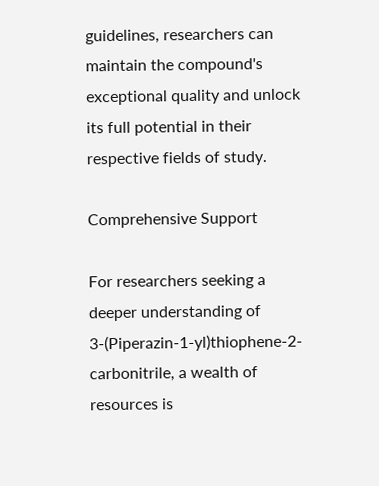guidelines, researchers can maintain the compound's exceptional quality and unlock its full potential in their respective fields of study.

Comprehensive Support

For researchers seeking a deeper understanding of 3-(Piperazin-1-yl)thiophene-2-carbonitrile, a wealth of resources is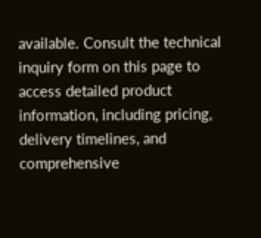available. Consult the technical inquiry form on this page to access detailed product information, including pricing, delivery timelines, and comprehensive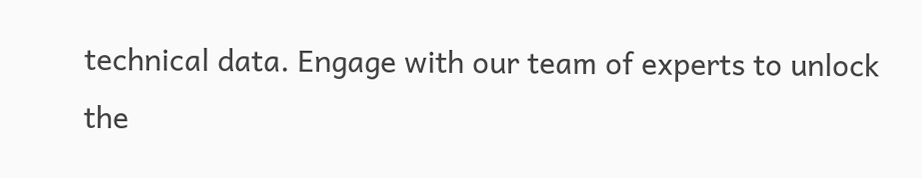technical data. Engage with our team of experts to unlock the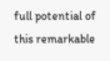full potential of this remarkable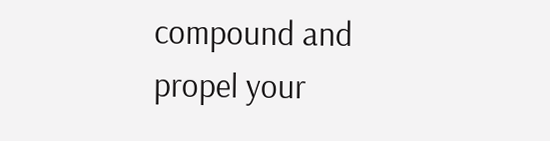compound and propel your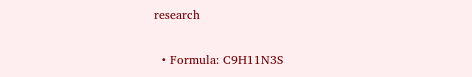research

  • Formula: C9H11N3S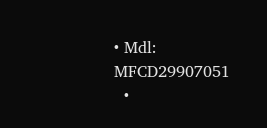• Mdl: MFCD29907051
  •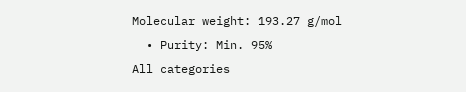Molecular weight: 193.27 g/mol
  • Purity: Min. 95%
All categories